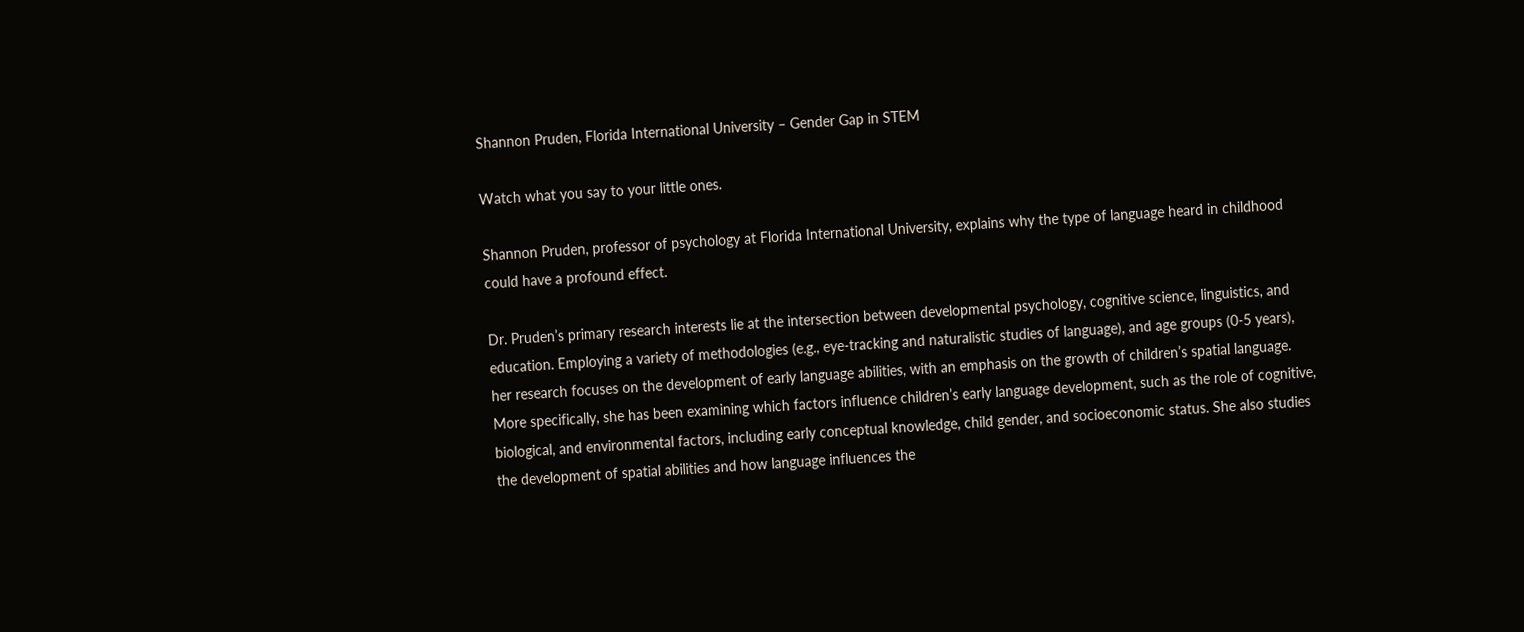Shannon Pruden, Florida International University – Gender Gap in STEM

Watch what you say to your little ones.

Shannon Pruden, professor of psychology at Florida International University, explains why the type of language heard in childhood could have a profound effect.

Dr. Pruden’s primary research interests lie at the intersection between developmental psychology, cognitive science, linguistics, and education. Employing a variety of methodologies (e.g., eye-tracking and naturalistic studies of language), and age groups (0-5 years), her research focuses on the development of early language abilities, with an emphasis on the growth of children’s spatial language. More specifically, she has been examining which factors influence children’s early language development, such as the role of cognitive, biological, and environmental factors, including early conceptual knowledge, child gender, and socioeconomic status. She also studies the development of spatial abilities and how language influences the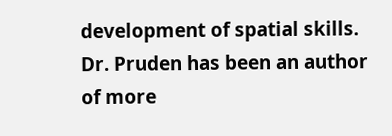development of spatial skills. Dr. Pruden has been an author of more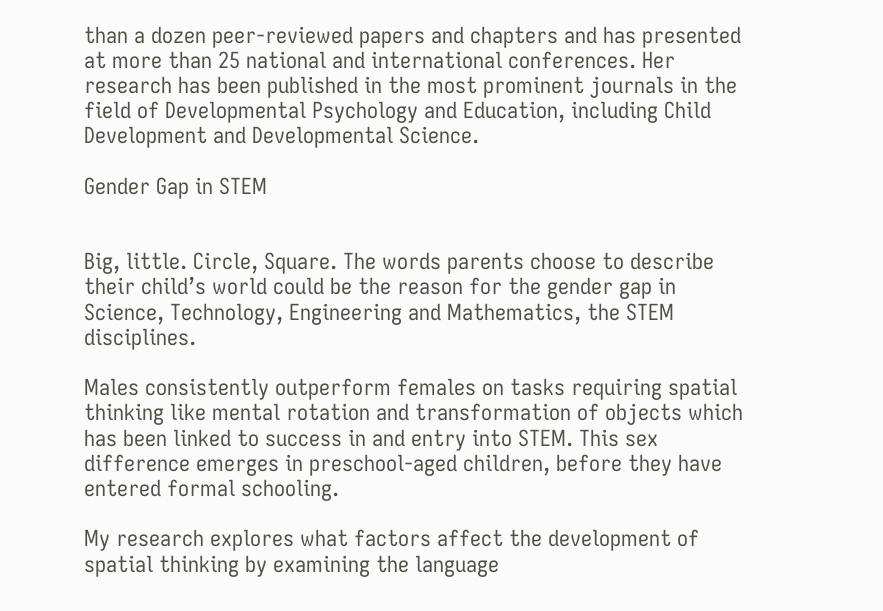than a dozen peer-reviewed papers and chapters and has presented at more than 25 national and international conferences. Her research has been published in the most prominent journals in the field of Developmental Psychology and Education, including Child Development and Developmental Science.

Gender Gap in STEM


Big, little. Circle, Square. The words parents choose to describe their child’s world could be the reason for the gender gap in Science, Technology, Engineering and Mathematics, the STEM disciplines.

Males consistently outperform females on tasks requiring spatial thinking like mental rotation and transformation of objects which has been linked to success in and entry into STEM. This sex difference emerges in preschool-aged children, before they have entered formal schooling.

My research explores what factors affect the development of spatial thinking by examining the language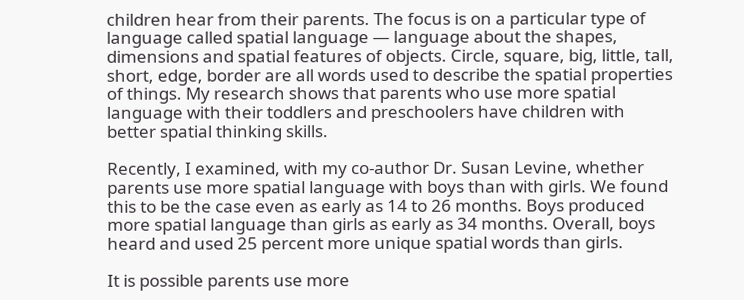children hear from their parents. The focus is on a particular type of language called spatial language — language about the shapes, dimensions and spatial features of objects. Circle, square, big, little, tall, short, edge, border are all words used to describe the spatial properties of things. My research shows that parents who use more spatial language with their toddlers and preschoolers have children with better spatial thinking skills.

Recently, I examined, with my co-author Dr. Susan Levine, whether parents use more spatial language with boys than with girls. We found this to be the case even as early as 14 to 26 months. Boys produced more spatial language than girls as early as 34 months. Overall, boys heard and used 25 percent more unique spatial words than girls.

It is possible parents use more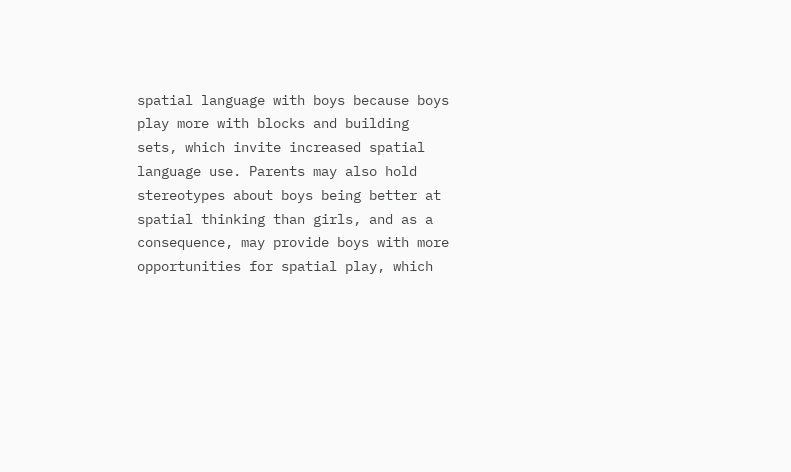spatial language with boys because boys play more with blocks and building sets, which invite increased spatial language use. Parents may also hold stereotypes about boys being better at spatial thinking than girls, and as a consequence, may provide boys with more opportunities for spatial play, which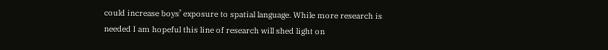could increase boys’ exposure to spatial language. While more research is needed I am hopeful this line of research will shed light on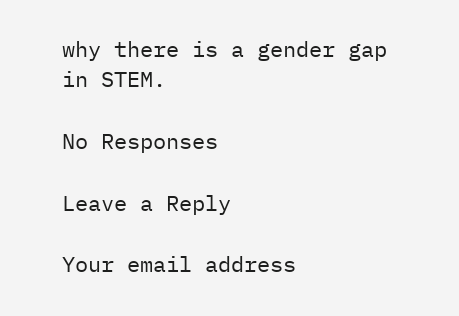why there is a gender gap in STEM.

No Responses

Leave a Reply

Your email address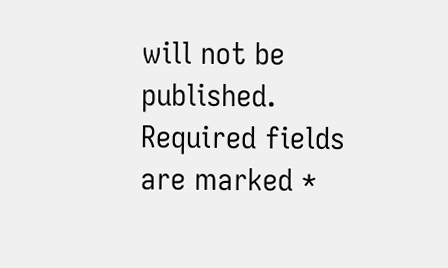will not be published. Required fields are marked *